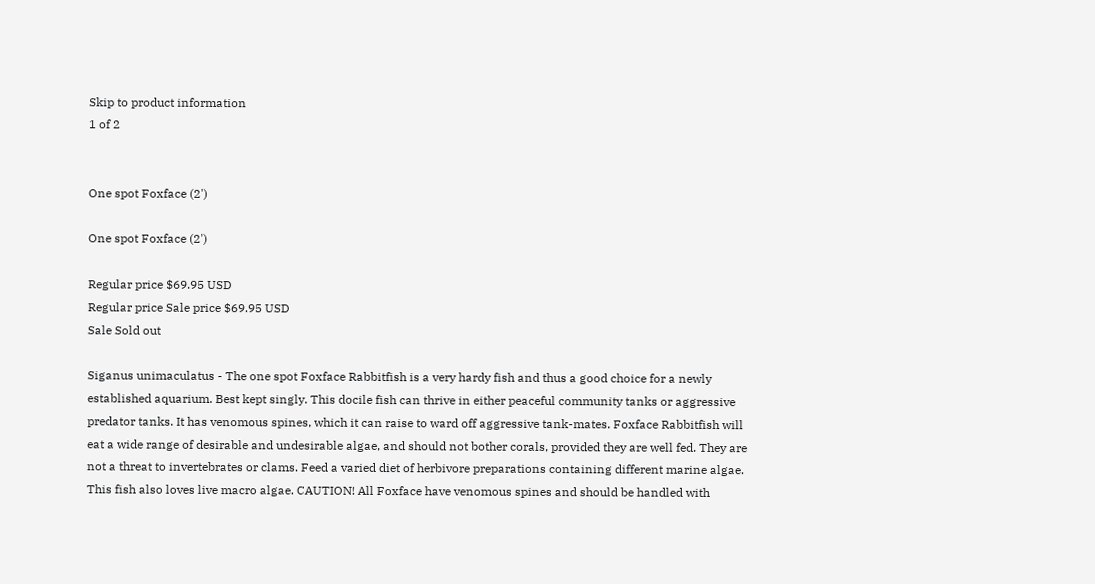Skip to product information
1 of 2


One spot Foxface (2')

One spot Foxface (2')

Regular price $69.95 USD
Regular price Sale price $69.95 USD
Sale Sold out

Siganus unimaculatus - The one spot Foxface Rabbitfish is a very hardy fish and thus a good choice for a newly established aquarium. Best kept singly. This docile fish can thrive in either peaceful community tanks or aggressive predator tanks. It has venomous spines, which it can raise to ward off aggressive tank-mates. Foxface Rabbitfish will eat a wide range of desirable and undesirable algae, and should not bother corals, provided they are well fed. They are not a threat to invertebrates or clams. Feed a varied diet of herbivore preparations containing different marine algae. This fish also loves live macro algae. CAUTION! All Foxface have venomous spines and should be handled with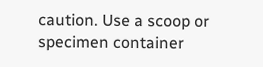caution. Use a scoop or specimen container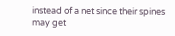instead of a net since their spines may get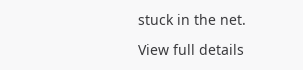stuck in the net.

View full details